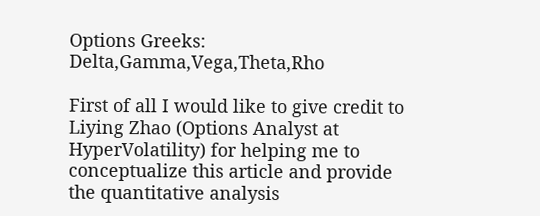Options Greeks: Delta,Gamma,Vega,Theta,Rho

First of all I would like to give credit to Liying Zhao (Options Analyst at HyperVolatility) for helping me to conceptualize this article and provide the quantitative analysis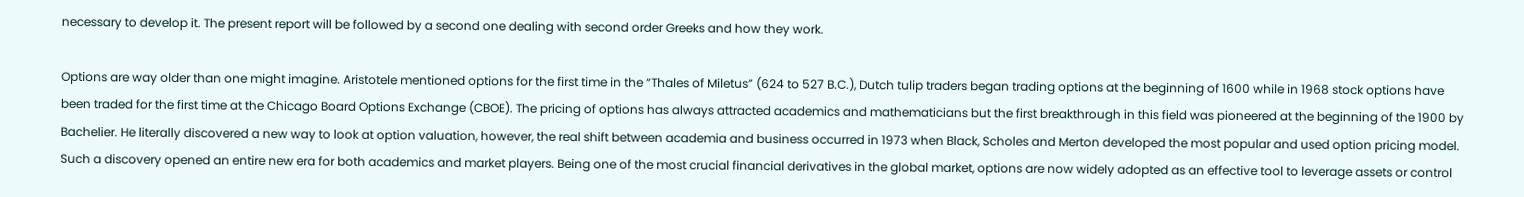necessary to develop it. The present report will be followed by a second one dealing with second order Greeks and how they work.

Options are way older than one might imagine. Aristotele mentioned options for the first time in the “Thales of Miletus” (624 to 527 B.C.), Dutch tulip traders began trading options at the beginning of 1600 while in 1968 stock options have been traded for the first time at the Chicago Board Options Exchange (CBOE). The pricing of options has always attracted academics and mathematicians but the first breakthrough in this field was pioneered at the beginning of the 1900 by Bachelier. He literally discovered a new way to look at option valuation, however, the real shift between academia and business occurred in 1973 when Black, Scholes and Merton developed the most popular and used option pricing model. Such a discovery opened an entire new era for both academics and market players. Being one of the most crucial financial derivatives in the global market, options are now widely adopted as an effective tool to leverage assets or control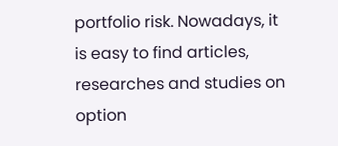portfolio risk. Nowadays, it is easy to find articles, researches and studies on option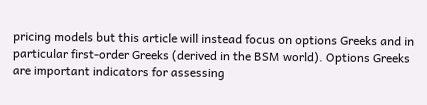pricing models but this article will instead focus on options Greeks and in particular first-order Greeks (derived in the BSM world). Options Greeks are important indicators for assessing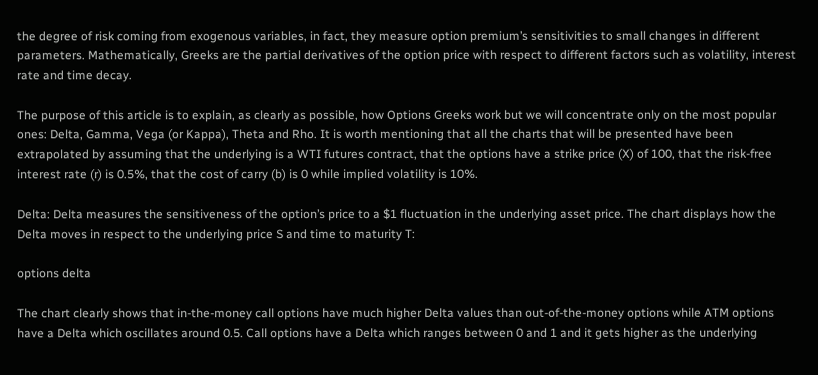the degree of risk coming from exogenous variables, in fact, they measure option premium’s sensitivities to small changes in different parameters. Mathematically, Greeks are the partial derivatives of the option price with respect to different factors such as volatility, interest rate and time decay.

The purpose of this article is to explain, as clearly as possible, how Options Greeks work but we will concentrate only on the most popular ones: Delta, Gamma, Vega (or Kappa), Theta and Rho. It is worth mentioning that all the charts that will be presented have been extrapolated by assuming that the underlying is a WTI futures contract, that the options have a strike price (X) of 100, that the risk-free interest rate (r) is 0.5%, that the cost of carry (b) is 0 while implied volatility is 10%.

Delta: Delta measures the sensitiveness of the option’s price to a $1 fluctuation in the underlying asset price. The chart displays how the Delta moves in respect to the underlying price S and time to maturity T:

options delta

The chart clearly shows that in-the-money call options have much higher Delta values than out-of-the-money options while ATM options have a Delta which oscillates around 0.5. Call options have a Delta which ranges between 0 and 1 and it gets higher as the underlying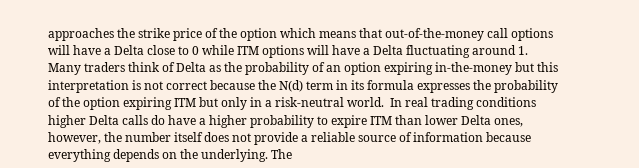approaches the strike price of the option which means that out-of-the-money call options will have a Delta close to 0 while ITM options will have a Delta fluctuating around 1. Many traders think of Delta as the probability of an option expiring in-the-money but this interpretation is not correct because the N(d) term in its formula expresses the probability of the option expiring ITM but only in a risk-neutral world.  In real trading conditions higher Delta calls do have a higher probability to expire ITM than lower Delta ones, however, the number itself does not provide a reliable source of information because everything depends on the underlying. The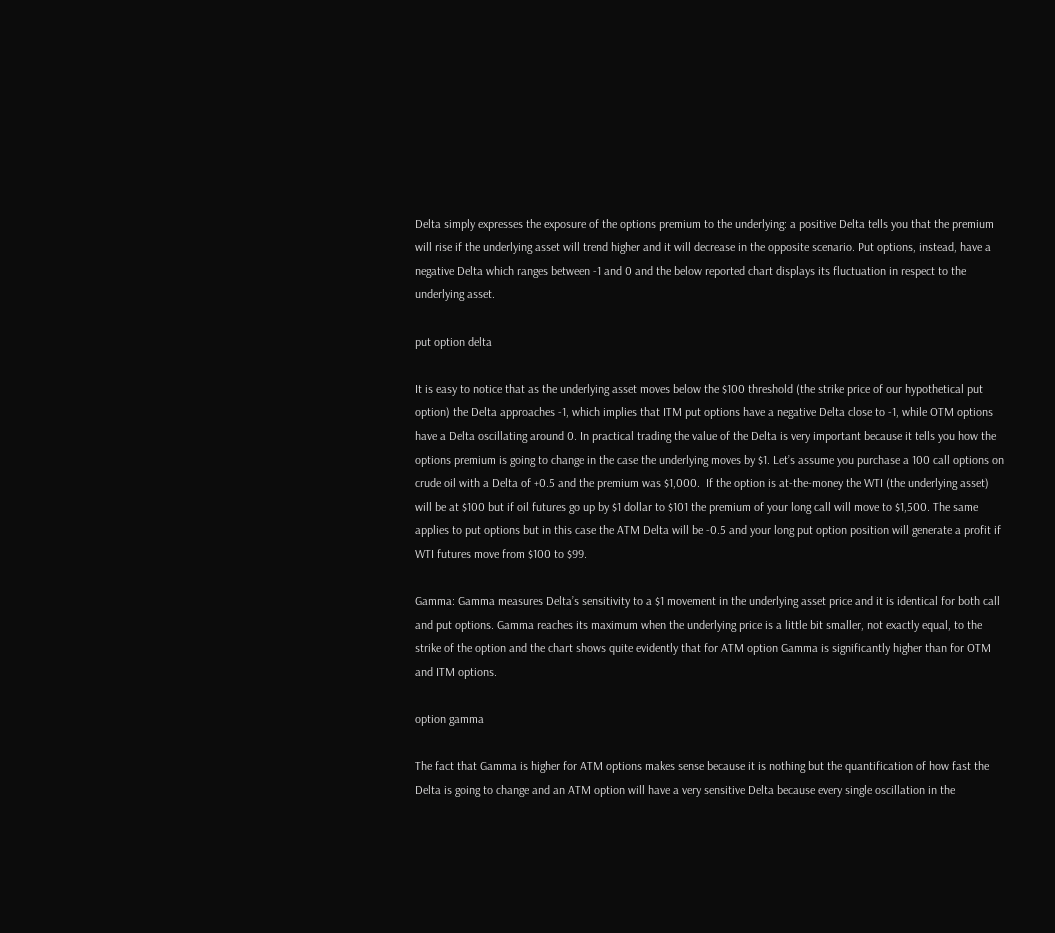Delta simply expresses the exposure of the options premium to the underlying: a positive Delta tells you that the premium will rise if the underlying asset will trend higher and it will decrease in the opposite scenario. Put options, instead, have a negative Delta which ranges between -1 and 0 and the below reported chart displays its fluctuation in respect to the underlying asset.

put option delta

It is easy to notice that as the underlying asset moves below the $100 threshold (the strike price of our hypothetical put option) the Delta approaches -1, which implies that ITM put options have a negative Delta close to -1, while OTM options have a Delta oscillating around 0. In practical trading the value of the Delta is very important because it tells you how the options premium is going to change in the case the underlying moves by $1. Let’s assume you purchase a 100 call options on crude oil with a Delta of +0.5 and the premium was $1,000.  If the option is at-the-money the WTI (the underlying asset) will be at $100 but if oil futures go up by $1 dollar to $101 the premium of your long call will move to $1,500. The same applies to put options but in this case the ATM Delta will be -0.5 and your long put option position will generate a profit if WTI futures move from $100 to $99.

Gamma: Gamma measures Delta’s sensitivity to a $1 movement in the underlying asset price and it is identical for both call and put options. Gamma reaches its maximum when the underlying price is a little bit smaller, not exactly equal, to the strike of the option and the chart shows quite evidently that for ATM option Gamma is significantly higher than for OTM and ITM options.

option gamma

The fact that Gamma is higher for ATM options makes sense because it is nothing but the quantification of how fast the Delta is going to change and an ATM option will have a very sensitive Delta because every single oscillation in the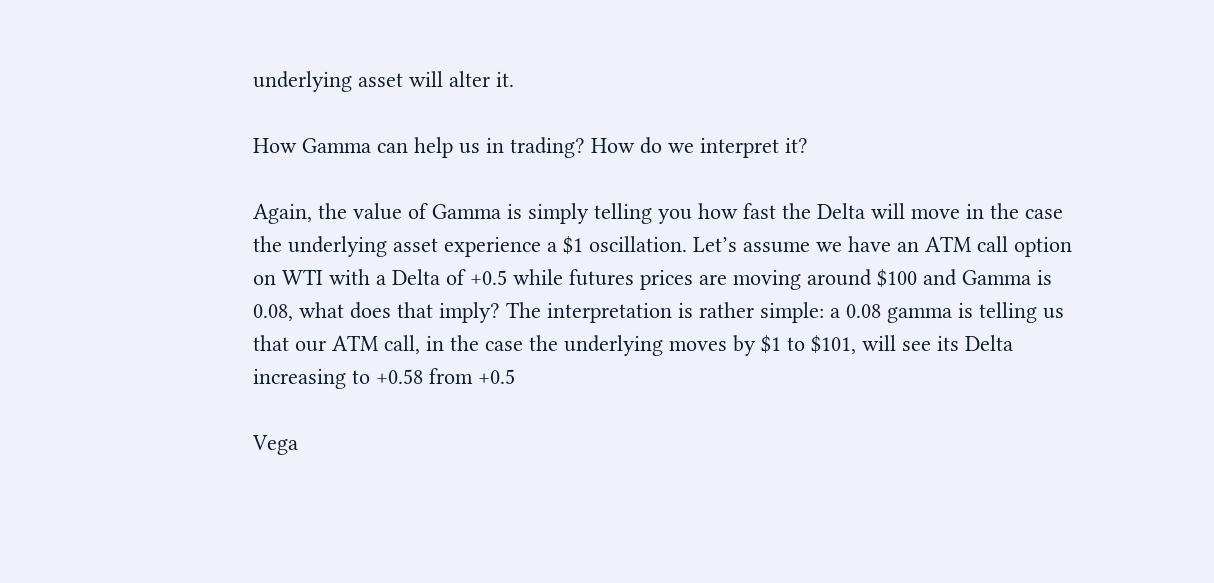underlying asset will alter it.

How Gamma can help us in trading? How do we interpret it?

Again, the value of Gamma is simply telling you how fast the Delta will move in the case the underlying asset experience a $1 oscillation. Let’s assume we have an ATM call option on WTI with a Delta of +0.5 while futures prices are moving around $100 and Gamma is 0.08, what does that imply? The interpretation is rather simple: a 0.08 gamma is telling us that our ATM call, in the case the underlying moves by $1 to $101, will see its Delta increasing to +0.58 from +0.5

Vega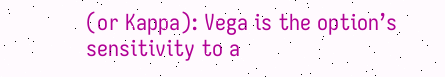(or Kappa): Vega is the option’s sensitivity to a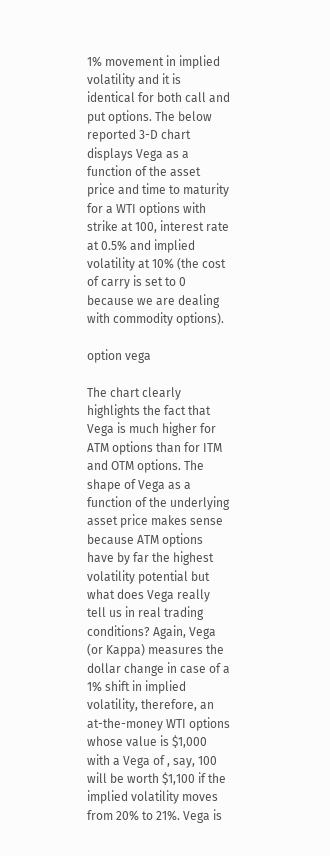1% movement in implied volatility and it is identical for both call and put options. The below reported 3-D chart displays Vega as a function of the asset price and time to maturity for a WTI options with strike at 100, interest rate at 0.5% and implied volatility at 10% (the cost of carry is set to 0 because we are dealing with commodity options).

option vega

The chart clearly highlights the fact that Vega is much higher for ATM options than for ITM and OTM options. The shape of Vega as a function of the underlying asset price makes sense because ATM options have by far the highest volatility potential but what does Vega really tell us in real trading conditions? Again, Vega (or Kappa) measures the dollar change in case of a 1% shift in implied volatility, therefore, an at-the-money WTI options whose value is $1,000 with a Vega of , say, 100 will be worth $1,100 if the implied volatility moves from 20% to 21%. Vega is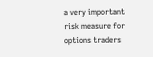a very important risk measure for options traders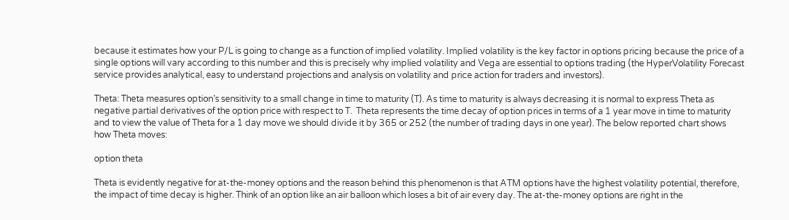because it estimates how your P/L is going to change as a function of implied volatility. Implied volatility is the key factor in options pricing because the price of a single options will vary according to this number and this is precisely why implied volatility and Vega are essential to options trading (the HyperVolatility Forecast service provides analytical, easy to understand projections and analysis on volatility and price action for traders and investors).

Theta: Theta measures option’s sensitivity to a small change in time to maturity (T). As time to maturity is always decreasing it is normal to express Theta as negative partial derivatives of the option price with respect to T.  Theta represents the time decay of option prices in terms of a 1 year move in time to maturity and to view the value of Theta for a 1 day move we should divide it by 365 or 252 (the number of trading days in one year). The below reported chart shows how Theta moves:

option theta

Theta is evidently negative for at-the-money options and the reason behind this phenomenon is that ATM options have the highest volatility potential, therefore, the impact of time decay is higher. Think of an option like an air balloon which loses a bit of air every day. The at-the-money options are right in the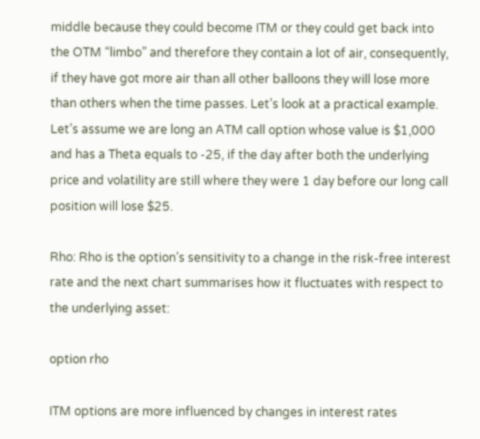middle because they could become ITM or they could get back into the OTM “limbo” and therefore they contain a lot of air, consequently, if they have got more air than all other balloons they will lose more than others when the time passes. Let’s look at a practical example. Let’s assume we are long an ATM call option whose value is $1,000 and has a Theta equals to -25, if the day after both the underlying price and volatility are still where they were 1 day before our long call position will lose $25.

Rho: Rho is the option’s sensitivity to a change in the risk-free interest rate and the next chart summarises how it fluctuates with respect to the underlying asset:

option rho

ITM options are more influenced by changes in interest rates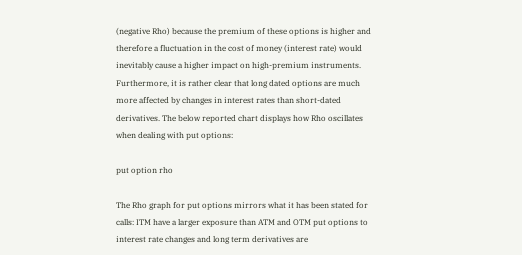(negative Rho) because the premium of these options is higher and therefore a fluctuation in the cost of money (interest rate) would inevitably cause a higher impact on high-premium instruments. Furthermore, it is rather clear that long dated options are much more affected by changes in interest rates than short-dated derivatives. The below reported chart displays how Rho oscillates when dealing with put options:

put option rho

The Rho graph for put options mirrors what it has been stated for calls: ITM have a larger exposure than ATM and OTM put options to interest rate changes and long term derivatives are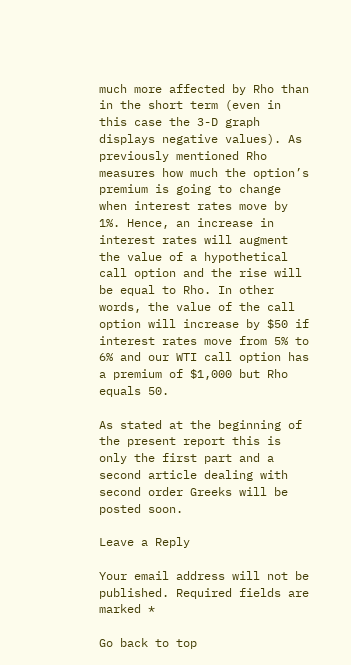much more affected by Rho than in the short term (even in this case the 3-D graph displays negative values). As previously mentioned Rho measures how much the option’s premium is going to change when interest rates move by 1%. Hence, an increase in interest rates will augment the value of a hypothetical call option and the rise will be equal to Rho. In other words, the value of the call option will increase by $50 if interest rates move from 5% to 6% and our WTI call option has a premium of $1,000 but Rho equals 50.

As stated at the beginning of the present report this is only the first part and a second article dealing with second order Greeks will be posted soon.

Leave a Reply

Your email address will not be published. Required fields are marked *

Go back to top